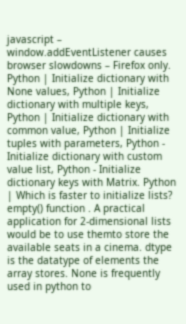javascript – window.addEventListener causes browser slowdowns – Firefox only. Python | Initialize dictionary with None values, Python | Initialize dictionary with multiple keys, Python | Initialize dictionary with common value, Python | Initialize tuples with parameters, Python - Initialize dictionary with custom value list, Python - Initialize dictionary keys with Matrix. Python | Which is faster to initialize lists? empty() function . A practical application for 2-dimensional lists would be to use themto store the available seats in a cinema. dtype is the datatype of elements the array stores. None is frequently used in python to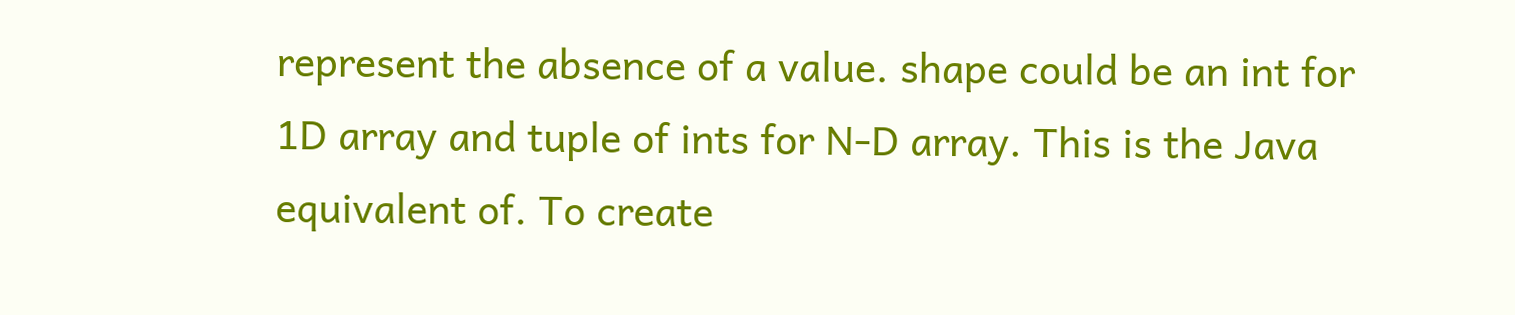represent the absence of a value. shape could be an int for 1D array and tuple of ints for N-D array. This is the Java equivalent of. To create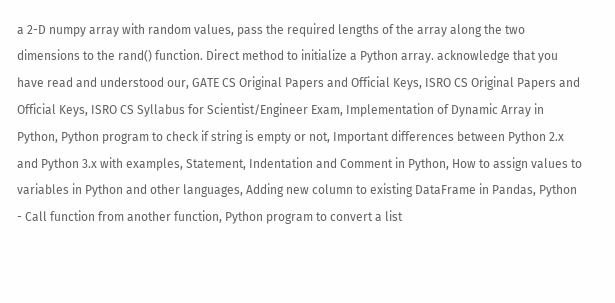a 2-D numpy array with random values, pass the required lengths of the array along the two dimensions to the rand() function. Direct method to initialize a Python array. acknowledge that you have read and understood our, GATE CS Original Papers and Official Keys, ISRO CS Original Papers and Official Keys, ISRO CS Syllabus for Scientist/Engineer Exam, Implementation of Dynamic Array in Python, Python program to check if string is empty or not, Important differences between Python 2.x and Python 3.x with examples, Statement, Indentation and Comment in Python, How to assign values to variables in Python and other languages, Adding new column to existing DataFrame in Pandas, Python - Call function from another function, Python program to convert a list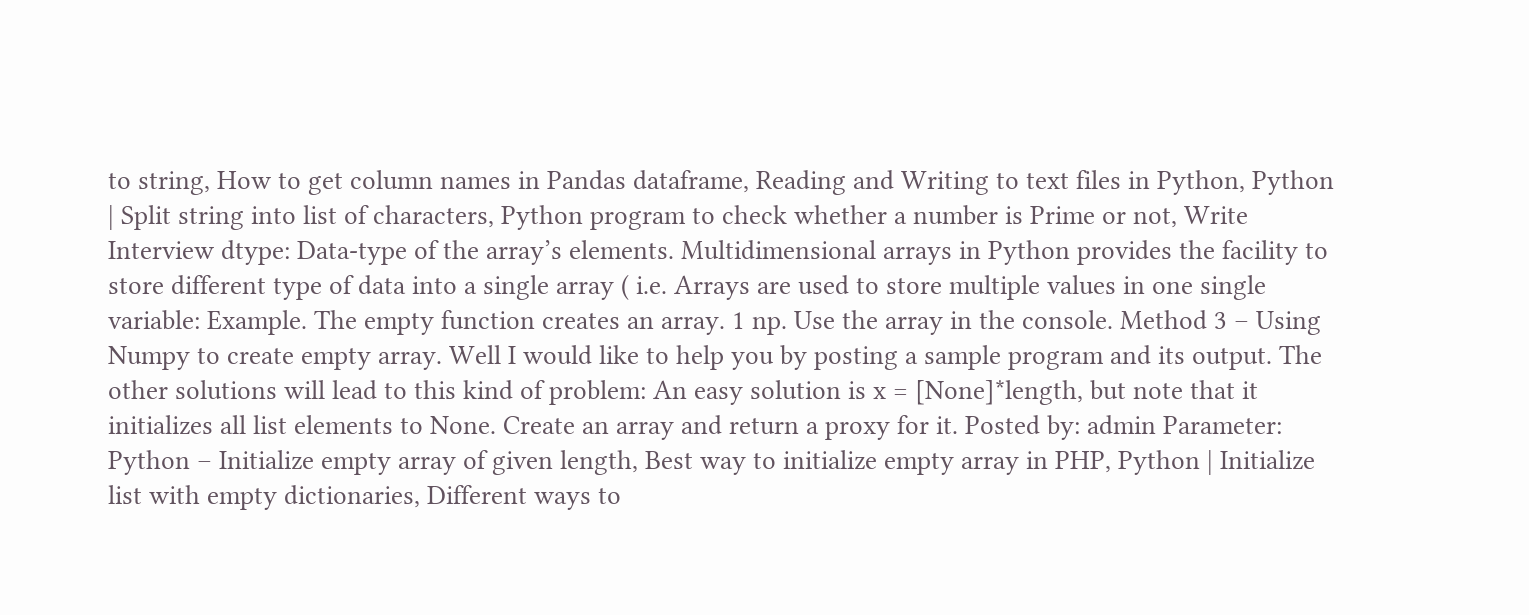to string, How to get column names in Pandas dataframe, Reading and Writing to text files in Python, Python | Split string into list of characters, Python program to check whether a number is Prime or not, Write Interview dtype: Data-type of the array’s elements. Multidimensional arrays in Python provides the facility to store different type of data into a single array ( i.e. Arrays are used to store multiple values in one single variable: Example. The empty function creates an array. 1 np. Use the array in the console. Method 3 – Using Numpy to create empty array. Well I would like to help you by posting a sample program and its output. The other solutions will lead to this kind of problem: An easy solution is x = [None]*length, but note that it initializes all list elements to None. Create an array and return a proxy for it. Posted by: admin Parameter: Python – Initialize empty array of given length, Best way to initialize empty array in PHP, Python | Initialize list with empty dictionaries, Different ways to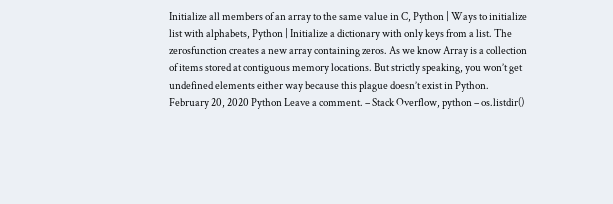Initialize all members of an array to the same value in C, Python | Ways to initialize list with alphabets, Python | Initialize a dictionary with only keys from a list. The zerosfunction creates a new array containing zeros. As we know Array is a collection of items stored at contiguous memory locations. But strictly speaking, you won’t get undefined elements either way because this plague doesn’t exist in Python. February 20, 2020 Python Leave a comment. – Stack Overflow, python – os.listdir()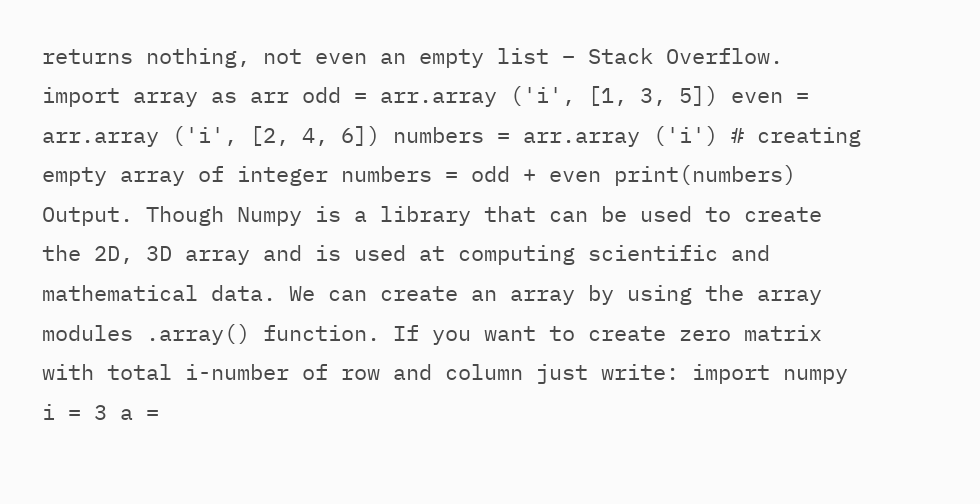returns nothing, not even an empty list – Stack Overflow. import array as arr odd = arr.array ('i', [1, 3, 5]) even = arr.array ('i', [2, 4, 6]) numbers = arr.array ('i') # creating empty array of integer numbers = odd + even print(numbers) Output. Though Numpy is a library that can be used to create the 2D, 3D array and is used at computing scientific and mathematical data. We can create an array by using the array modules .array() function. If you want to create zero matrix with total i-number of row and column just write: import numpy i = 3 a =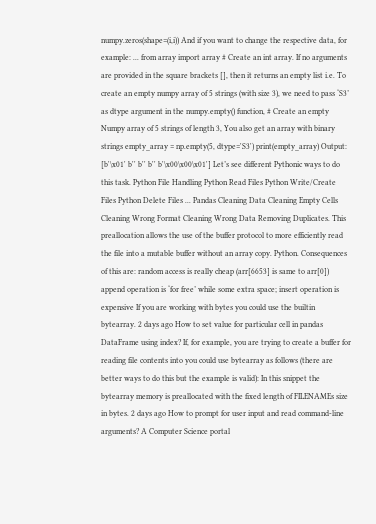numpy.zeros(shape=(i,i)) And if you want to change the respective data, for example: ... from array import array # Create an int array. If no arguments are provided in the square brackets [], then it returns an empty list i.e. To create an empty numpy array of 5 strings (with size 3), we need to pass ‘S3’ as dtype argument in the numpy.empty() function, # Create an empty Numpy array of 5 strings of length 3, You also get an array with binary strings empty_array = np.empty(5, dtype='S3') print(empty_array) Output: [b'\x01' b'' b'' b'' b'\x00\x00\x01'] Let’s see different Pythonic ways to do this task. Python File Handling Python Read Files Python Write/Create Files Python Delete Files ... Pandas Cleaning Data Cleaning Empty Cells Cleaning Wrong Format Cleaning Wrong Data Removing Duplicates. This preallocation allows the use of the buffer protocol to more efficiently read the file into a mutable buffer without an array copy. Python. Consequences of this are: random access is really cheap (arr[6653] is same to arr[0]) append operation is ‘for free’ while some extra space; insert operation is expensive If you are working with bytes you could use the builtin bytearray. 2 days ago How to set value for particular cell in pandas DataFrame using index? If, for example, you are trying to create a buffer for reading file contents into you could use bytearray as follows (there are better ways to do this but the example is valid): In this snippet the bytearray memory is preallocated with the fixed length of FILENAMEs size in bytes. 2 days ago How to prompt for user input and read command-line arguments? A Computer Science portal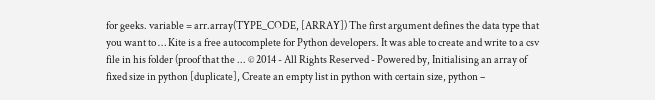for geeks. variable = arr.array(TYPE_CODE, [ARRAY]) The first argument defines the data type that you want to … Kite is a free autocomplete for Python developers. It was able to create and write to a csv file in his folder (proof that the ... © 2014 - All Rights Reserved - Powered by, Initialising an array of fixed size in python [duplicate], Create an empty list in python with certain size, python –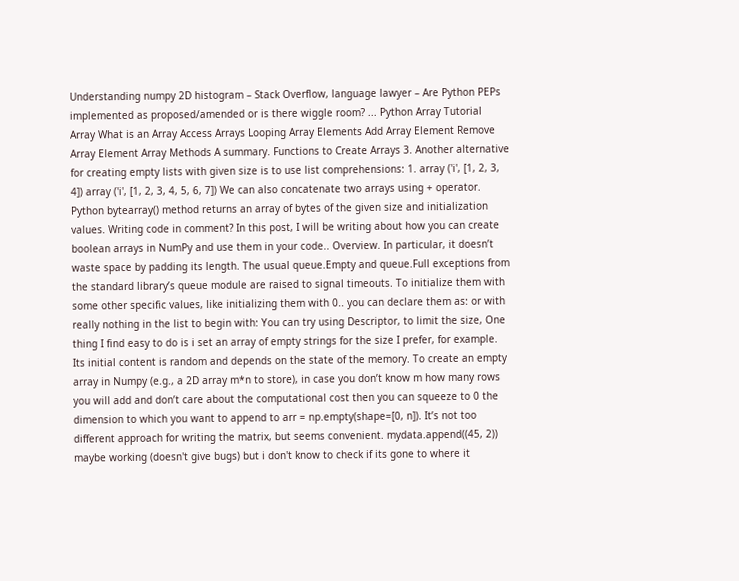Understanding numpy 2D histogram – Stack Overflow, language lawyer – Are Python PEPs implemented as proposed/amended or is there wiggle room? ... Python Array Tutorial Array What is an Array Access Arrays Looping Array Elements Add Array Element Remove Array Element Array Methods A summary. Functions to Create Arrays 3. Another alternative for creating empty lists with given size is to use list comprehensions: 1. array ('i', [1, 2, 3, 4]) array ('i', [1, 2, 3, 4, 5, 6, 7]) We can also concatenate two arrays using + operator. Python bytearray() method returns an array of bytes of the given size and initialization values. Writing code in comment? In this post, I will be writing about how you can create boolean arrays in NumPy and use them in your code.. Overview. In particular, it doesn’t waste space by padding its length. The usual queue.Empty and queue.Full exceptions from the standard library’s queue module are raised to signal timeouts. To initialize them with some other specific values, like initializing them with 0.. you can declare them as: or with really nothing in the list to begin with: You can try using Descriptor, to limit the size, One thing I find easy to do is i set an array of empty strings for the size I prefer, for example. Its initial content is random and depends on the state of the memory. To create an empty array in Numpy (e.g., a 2D array m*n to store), in case you don’t know m how many rows you will add and don’t care about the computational cost then you can squeeze to 0 the dimension to which you want to append to arr = np.empty(shape=[0, n]). It’s not too different approach for writing the matrix, but seems convenient. mydata.append((45, 2)) maybe working (doesn't give bugs) but i don't know to check if its gone to where it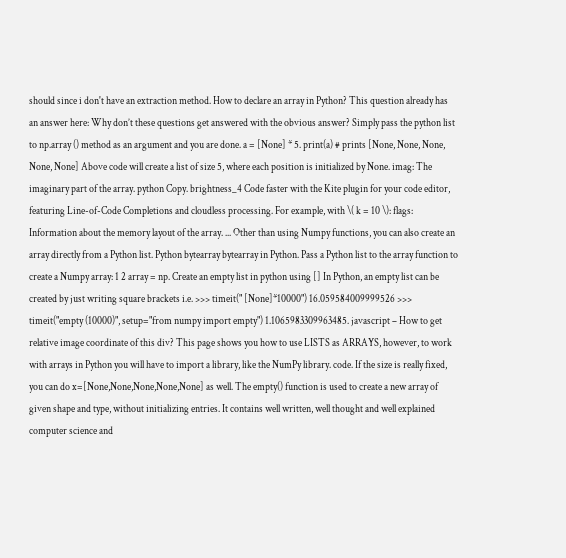should since i don't have an extraction method. How to declare an array in Python? This question already has an answer here: Why don’t these questions get answered with the obvious answer? Simply pass the python list to np.array () method as an argument and you are done. a = [None] * 5. print(a) # prints [None, None, None, None, None] Above code will create a list of size 5, where each position is initialized by None. imag: The imaginary part of the array. python Copy. brightness_4 Code faster with the Kite plugin for your code editor, featuring Line-of-Code Completions and cloudless processing. For example, with \( k = 10 \): flags: Information about the memory layout of the array. ... Other than using Numpy functions, you can also create an array directly from a Python list. Python bytearray bytearray in Python. Pass a Python list to the array function to create a Numpy array: 1 2 array = np. Create an empty list in python using [] In Python, an empty list can be created by just writing square brackets i.e. >>> timeit(" [None]*10000") 16.059584009999526 >>> timeit("empty (10000)", setup="from numpy import empty") 1.1065983309963485. javascript – How to get relative image coordinate of this div? This page shows you how to use LISTS as ARRAYS, however, to work with arrays in Python you will have to import a library, like the NumPy library. code. If the size is really fixed, you can do x=[None,None,None,None,None] as well. The empty() function is used to create a new array of given shape and type, without initializing entries. It contains well written, well thought and well explained computer science and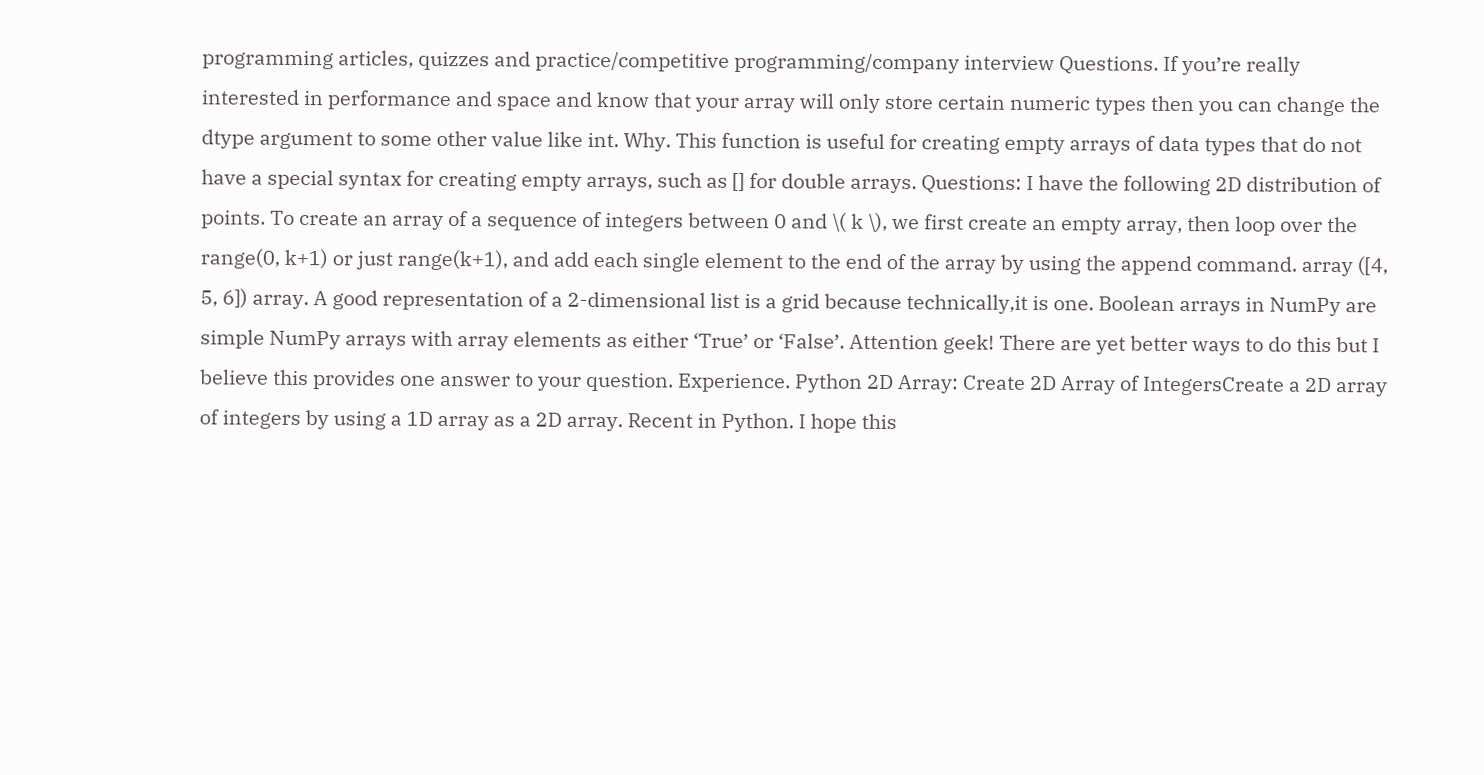programming articles, quizzes and practice/competitive programming/company interview Questions. If you’re really interested in performance and space and know that your array will only store certain numeric types then you can change the dtype argument to some other value like int. Why. This function is useful for creating empty arrays of data types that do not have a special syntax for creating empty arrays, such as [] for double arrays. Questions: I have the following 2D distribution of points. To create an array of a sequence of integers between 0 and \( k \), we first create an empty array, then loop over the range(0, k+1) or just range(k+1), and add each single element to the end of the array by using the append command. array ([4, 5, 6]) array. A good representation of a 2-dimensional list is a grid because technically,it is one. Boolean arrays in NumPy are simple NumPy arrays with array elements as either ‘True’ or ‘False’. Attention geek! There are yet better ways to do this but I believe this provides one answer to your question. Experience. Python 2D Array: Create 2D Array of IntegersCreate a 2D array of integers by using a 1D array as a 2D array. Recent in Python. I hope this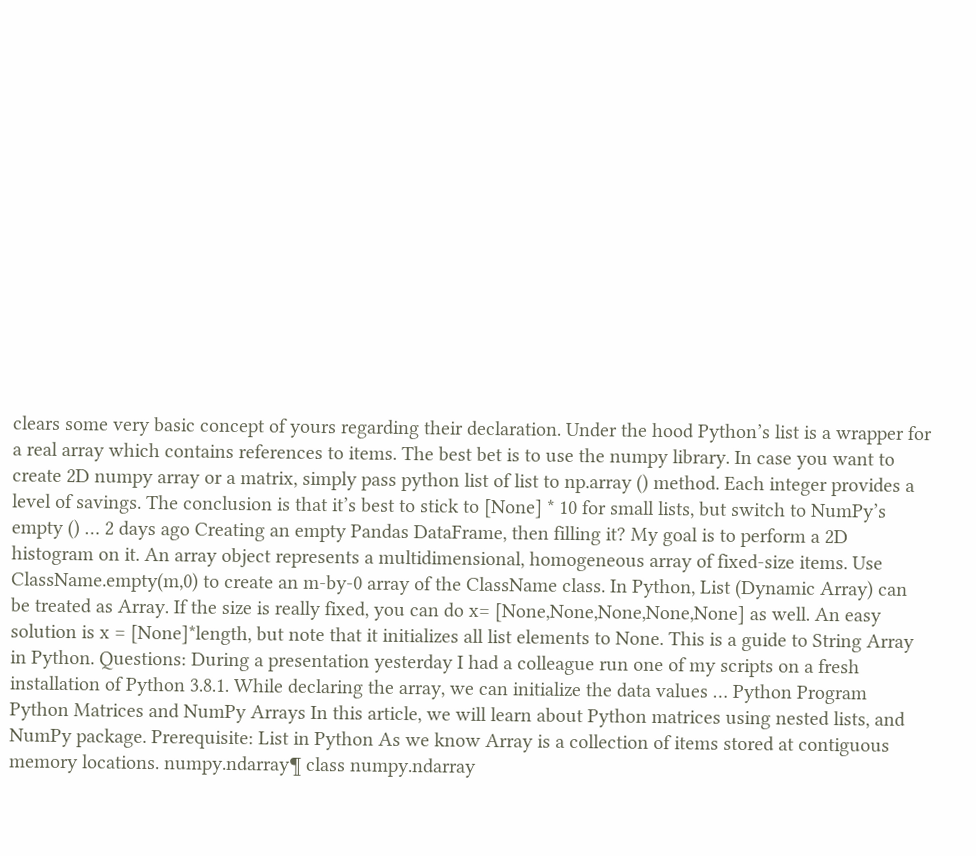clears some very basic concept of yours regarding their declaration. Under the hood Python’s list is a wrapper for a real array which contains references to items. The best bet is to use the numpy library. In case you want to create 2D numpy array or a matrix, simply pass python list of list to np.array () method. Each integer provides a level of savings. The conclusion is that it’s best to stick to [None] * 10 for small lists, but switch to NumPy’s empty () … 2 days ago Creating an empty Pandas DataFrame, then filling it? My goal is to perform a 2D histogram on it. An array object represents a multidimensional, homogeneous array of fixed-size items. Use ClassName.empty(m,0) to create an m-by-0 array of the ClassName class. In Python, List (Dynamic Array) can be treated as Array. If the size is really fixed, you can do x= [None,None,None,None,None] as well. An easy solution is x = [None]*length, but note that it initializes all list elements to None. This is a guide to String Array in Python. Questions: During a presentation yesterday I had a colleague run one of my scripts on a fresh installation of Python 3.8.1. While declaring the array, we can initialize the data values … Python Program Python Matrices and NumPy Arrays In this article, we will learn about Python matrices using nested lists, and NumPy package. Prerequisite: List in Python As we know Array is a collection of items stored at contiguous memory locations. numpy.ndarray¶ class numpy.ndarray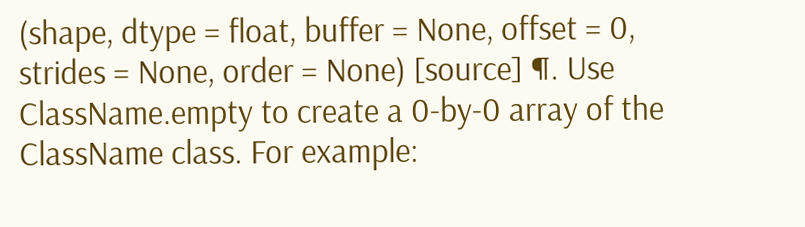(shape, dtype = float, buffer = None, offset = 0, strides = None, order = None) [source] ¶. Use ClassName.empty to create a 0-by-0 array of the ClassName class. For example: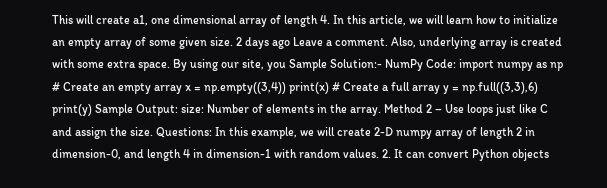This will create a1, one dimensional array of length 4. In this article, we will learn how to initialize an empty array of some given size. 2 days ago Leave a comment. Also, underlying array is created with some extra space. By using our site, you Sample Solution:- NumPy Code: import numpy as np # Create an empty array x = np.empty((3,4)) print(x) # Create a full array y = np.full((3,3),6) print(y) Sample Output: size: Number of elements in the array. Method 2 – Use loops just like C and assign the size. Questions: In this example, we will create 2-D numpy array of length 2 in dimension-0, and length 4 in dimension-1 with random values. 2. It can convert Python objects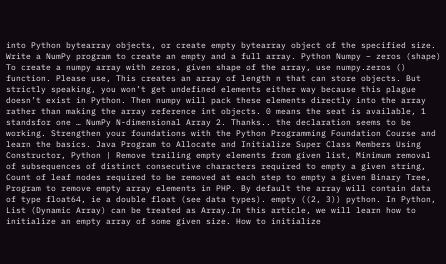into Python bytearray objects, or create empty bytearray object of the specified size. Write a NumPy program to create an empty and a full array. Python Numpy – zeros (shape) To create a numpy array with zeros, given shape of the array, use numpy.zeros () function. Please use, This creates an array of length n that can store objects. But strictly speaking, you won’t get undefined elements either way because this plague doesn’t exist in Python. Then numpy will pack these elements directly into the array rather than making the array reference int objects. 0 means the seat is available, 1 standsfor one … NumPy N-dimensional Array 2. Thanks.. the declaration seems to be working. Strengthen your foundations with the Python Programming Foundation Course and learn the basics. Java Program to Allocate and Initialize Super Class Members Using Constructor, Python | Remove trailing empty elements from given list, Minimum removal of subsequences of distinct consecutive characters required to empty a given string, Count of leaf nodes required to be removed at each step to empty a given Binary Tree, Program to remove empty array elements in PHP. By default the array will contain data of type float64, ie a double float (see data types). empty ((2, 3)) python. In Python, List (Dynamic Array) can be treated as Array.In this article, we will learn how to initialize an empty array of some given size. How to initialize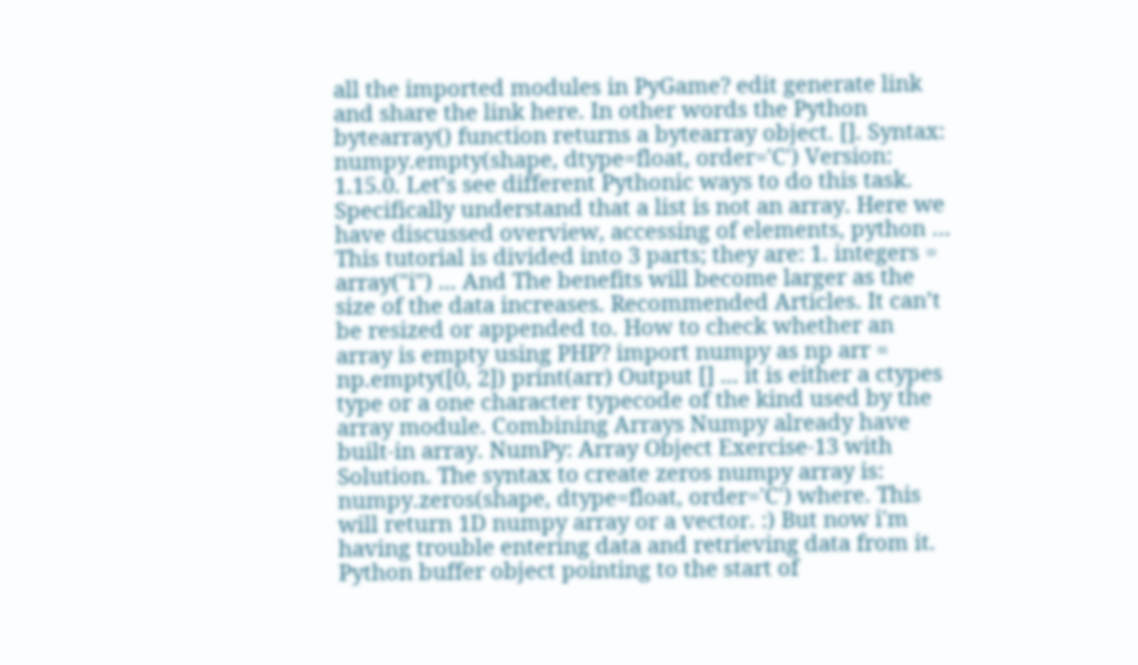all the imported modules in PyGame? edit generate link and share the link here. In other words the Python bytearray() function returns a bytearray object. []. Syntax: numpy.empty(shape, dtype=float, order='C') Version: 1.15.0. Let’s see different Pythonic ways to do this task. Specifically understand that a list is not an array. Here we have discussed overview, accessing of elements, python … This tutorial is divided into 3 parts; they are: 1. integers = array("i") ... And The benefits will become larger as the size of the data increases. Recommended Articles. It can’t be resized or appended to. How to check whether an array is empty using PHP? import numpy as np arr = np.empty([0, 2]) print(arr) Output [] ... it is either a ctypes type or a one character typecode of the kind used by the array module. Combining Arrays Numpy already have built-in array. NumPy: Array Object Exercise-13 with Solution. The syntax to create zeros numpy array is: numpy.zeros(shape, dtype=float, order='C') where. This will return 1D numpy array or a vector. :) But now i'm having trouble entering data and retrieving data from it. Python buffer object pointing to the start of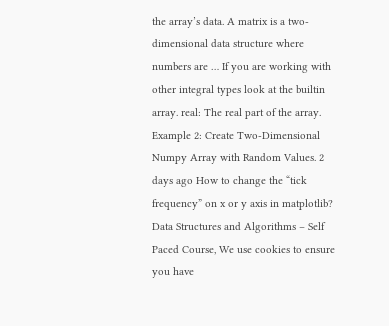the array’s data. A matrix is a two-dimensional data structure where numbers are … If you are working with other integral types look at the builtin array. real: The real part of the array. Example 2: Create Two-Dimensional Numpy Array with Random Values. 2 days ago How to change the “tick frequency” on x or y axis in matplotlib? Data Structures and Algorithms – Self Paced Course, We use cookies to ensure you have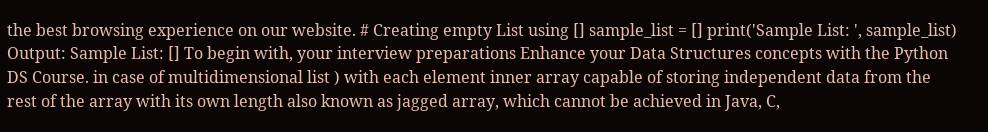the best browsing experience on our website. # Creating empty List using [] sample_list = [] print('Sample List: ', sample_list) Output: Sample List: [] To begin with, your interview preparations Enhance your Data Structures concepts with the Python DS Course. in case of multidimensional list ) with each element inner array capable of storing independent data from the rest of the array with its own length also known as jagged array, which cannot be achieved in Java, C,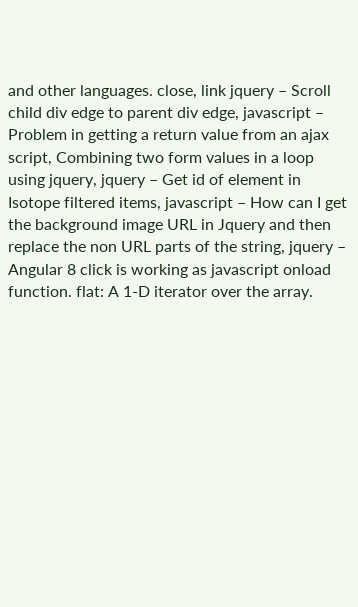and other languages. close, link jquery – Scroll child div edge to parent div edge, javascript – Problem in getting a return value from an ajax script, Combining two form values in a loop using jquery, jquery – Get id of element in Isotope filtered items, javascript – How can I get the background image URL in Jquery and then replace the non URL parts of the string, jquery – Angular 8 click is working as javascript onload function. flat: A 1-D iterator over the array.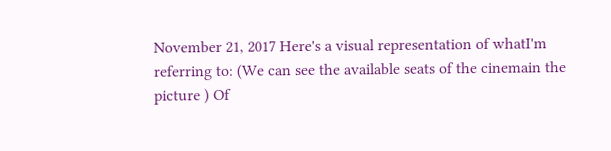November 21, 2017 Here's a visual representation of whatI'm referring to: (We can see the available seats of the cinemain the picture ) Of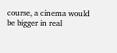course, a cinema would be bigger in real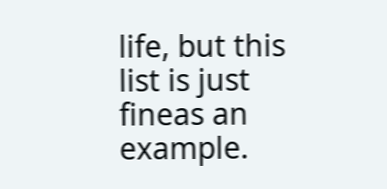life, but this list is just fineas an example.